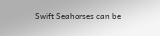Swift Seahorses can be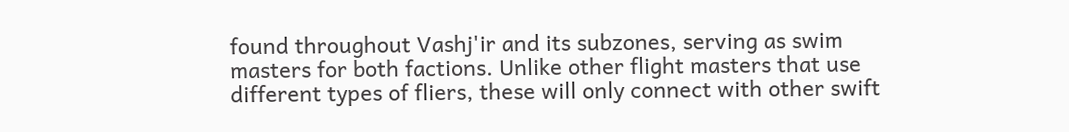found throughout Vashj'ir and its subzones, serving as swim masters for both factions. Unlike other flight masters that use different types of fliers, these will only connect with other swift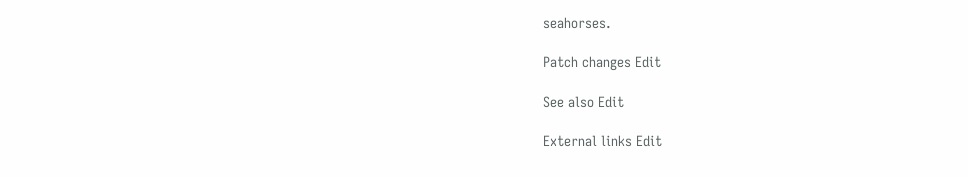seahorses.

Patch changes Edit

See also Edit

External links Edit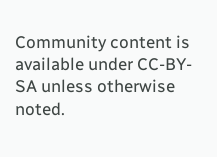Community content is available under CC-BY-SA unless otherwise noted.